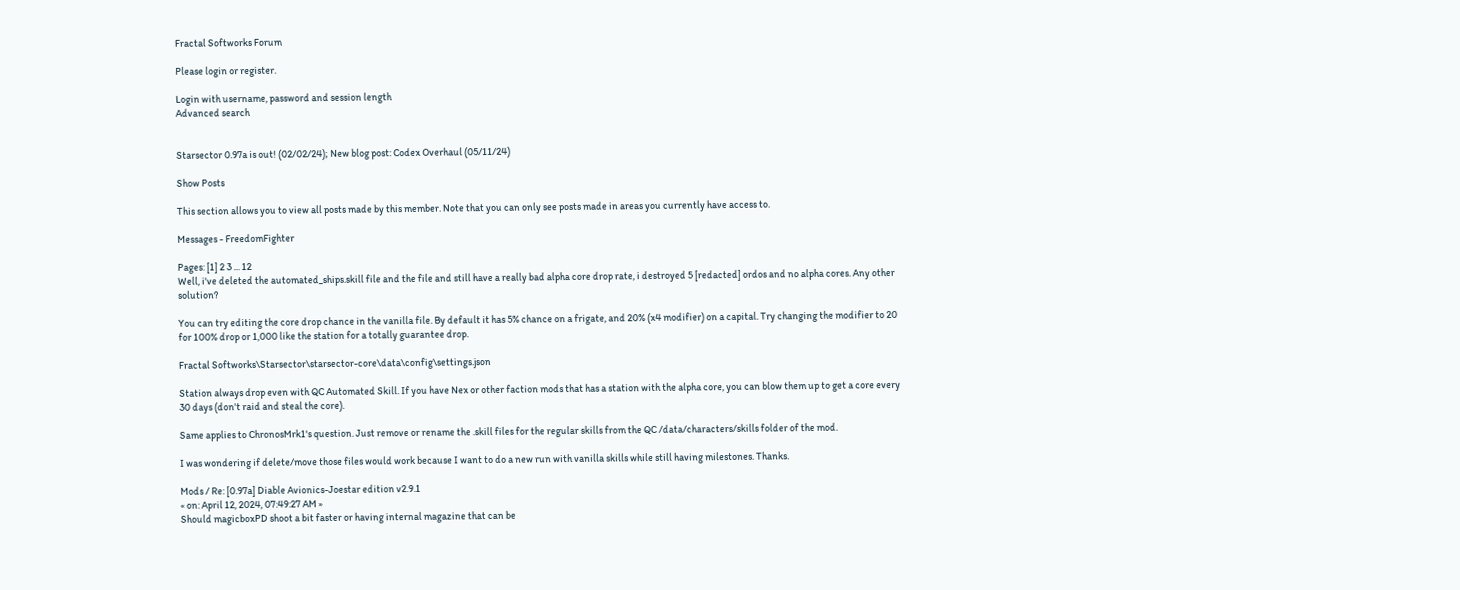Fractal Softworks Forum

Please login or register.

Login with username, password and session length
Advanced search


Starsector 0.97a is out! (02/02/24); New blog post: Codex Overhaul (05/11/24)

Show Posts

This section allows you to view all posts made by this member. Note that you can only see posts made in areas you currently have access to.

Messages - FreedomFighter

Pages: [1] 2 3 ... 12
Well, i've deleted the automated_ships.skill file and the file and still have a really bad alpha core drop rate, i destroyed 5 [redacted] ordos and no alpha cores. Any other solution?

You can try editing the core drop chance in the vanilla file. By default it has 5% chance on a frigate, and 20% (x4 modifier) on a capital. Try changing the modifier to 20 for 100% drop or 1,000 like the station for a totally guarantee drop.

Fractal Softworks\Starsector\starsector-core\data\config\settings.json

Station always drop even with QC Automated Skill. If you have Nex or other faction mods that has a station with the alpha core, you can blow them up to get a core every 30 days (don't raid and steal the core).

Same applies to ChronosMrk1's question. Just remove or rename the .skill files for the regular skills from the QC /data/characters/skills folder of the mod.

I was wondering if delete/move those files would work because I want to do a new run with vanilla skills while still having milestones. Thanks.

Mods / Re: [0.97a] Diable Avionics-Joestar edition v2.9.1
« on: April 12, 2024, 07:49:27 AM »
Should magicboxPD shoot a bit faster or having internal magazine that can be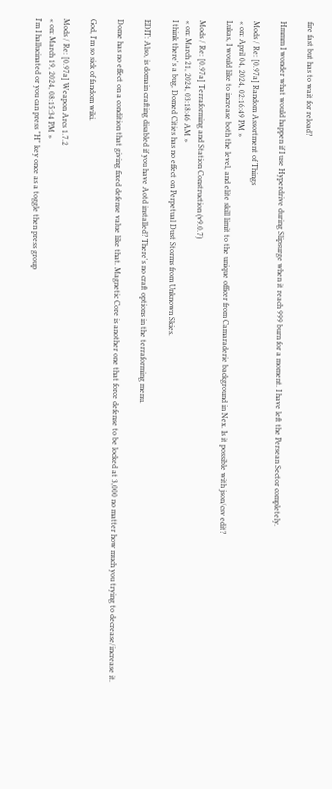fire fast but has to wait for reload?

Hmmm I wonder what would happen if I use Hyperdrive during Slipsurge when it reach 999 burn for a moment. I have left the Persean Sector completely.

Mods / Re: [0.97a] Random Assortment of Things
« on: April 04, 2024, 02:16:49 PM »
Lukas, I would like to increase both the level, and elite skill limit to the unique officer from Camaraderie background in Nex. Is it possible with json/csv edit?

Mods / Re: [0.97a] Terraforming and Station Construction (v9.0.7)
« on: March 21, 2024, 03:18:46 AM »
I think there's a bug, Domed Cities has no effect on Perpetual Dust Storms from Unknown Skies.

EDIT: Also, is domain crafting disabled if you have Aotd installed? There's no craft options in the terraforming menu.

Dome has no effect on a condition that giving fixed defense value like that. Magnetic Core is another one that force defense to be locked at 3,000 no matter how much you trying to decrease/increase it.

God, I'm so sick of fandom wiki.

Mods / Re: [0.97a] Weapon Arcs 1.7.2
« on: March 19, 2024, 08:15:34 PM »
I'm I hallucinated or you can press "H" key once as a toggle then press group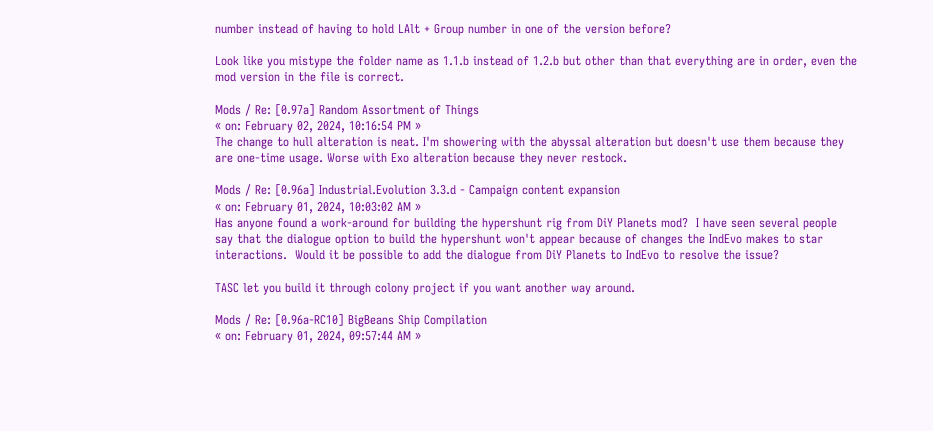number instead of having to hold LAlt + Group number in one of the version before?

Look like you mistype the folder name as 1.1.b instead of 1.2.b but other than that everything are in order, even the mod version in the file is correct.

Mods / Re: [0.97a] Random Assortment of Things
« on: February 02, 2024, 10:16:54 PM »
The change to hull alteration is neat. I'm showering with the abyssal alteration but doesn't use them because they are one-time usage. Worse with Exo alteration because they never restock.

Mods / Re: [0.96a] Industrial.Evolution 3.3.d - Campaign content expansion
« on: February 01, 2024, 10:03:02 AM »
Has anyone found a work-around for building the hypershunt rig from DiY Planets mod?  I have seen several people say that the dialogue option to build the hypershunt won't appear because of changes the IndEvo makes to star interactions.  Would it be possible to add the dialogue from DiY Planets to IndEvo to resolve the issue?

TASC let you build it through colony project if you want another way around.

Mods / Re: [0.96a-RC10] BigBeans Ship Compilation
« on: February 01, 2024, 09:57:44 AM »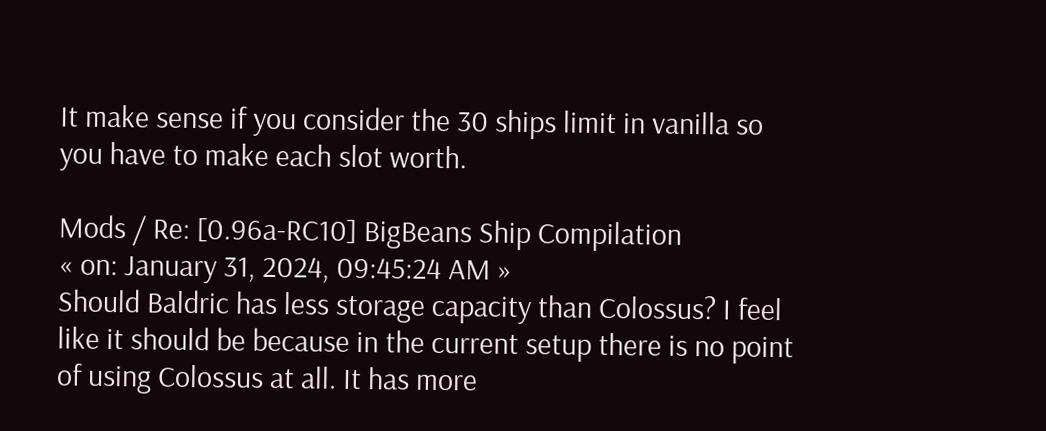It make sense if you consider the 30 ships limit in vanilla so you have to make each slot worth.

Mods / Re: [0.96a-RC10] BigBeans Ship Compilation
« on: January 31, 2024, 09:45:24 AM »
Should Baldric has less storage capacity than Colossus? I feel like it should be because in the current setup there is no point of using Colossus at all. It has more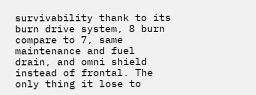survivability thank to its burn drive system, 8 burn compare to 7, same maintenance and fuel drain, and omni shield instead of frontal. The only thing it lose to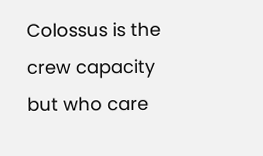Colossus is the crew capacity but who care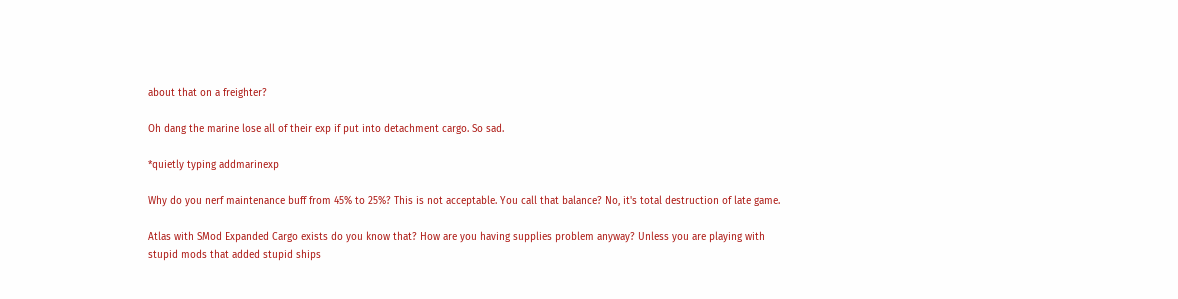about that on a freighter?

Oh dang the marine lose all of their exp if put into detachment cargo. So sad.

*quietly typing addmarinexp

Why do you nerf maintenance buff from 45% to 25%? This is not acceptable. You call that balance? No, it's total destruction of late game.

Atlas with SMod Expanded Cargo exists do you know that? How are you having supplies problem anyway? Unless you are playing with stupid mods that added stupid ships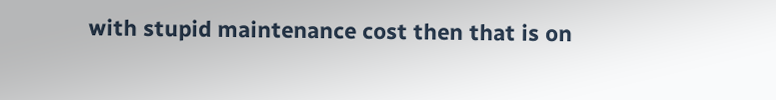with stupid maintenance cost then that is on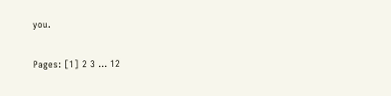you.

Pages: [1] 2 3 ... 12